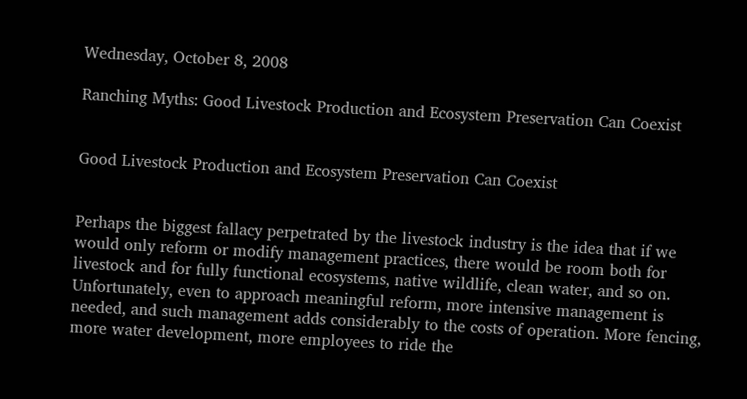Wednesday, October 8, 2008

Ranching Myths: Good Livestock Production and Ecosystem Preservation Can Coexist


Good Livestock Production and Ecosystem Preservation Can Coexist


Perhaps the biggest fallacy perpetrated by the livestock industry is the idea that if we would only reform or modify management practices, there would be room both for livestock and for fully functional ecosystems, native wildlife, clean water, and so on. Unfortunately, even to approach meaningful reform, more intensive management is needed, and such management adds considerably to the costs of operation. More fencing, more water development, more employees to ride the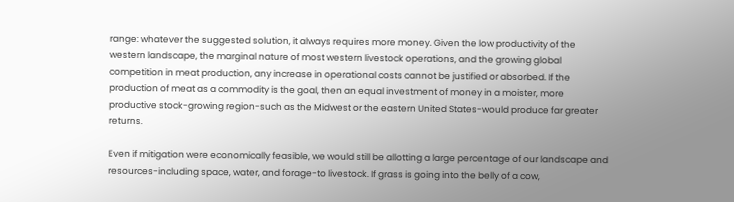range: whatever the suggested solution, it always requires more money. Given the low productivity of the western landscape, the marginal nature of most western livestock operations, and the growing global competition in meat production, any increase in operational costs cannot be justified or absorbed. If the production of meat as a commodity is the goal, then an equal investment of money in a moister, more productive stock-growing region-such as the Midwest or the eastern United States-would produce far greater returns.

Even if mitigation were economically feasible, we would still be allotting a large percentage of our landscape and resources-including space, water, and forage-to livestock. If grass is going into the belly of a cow,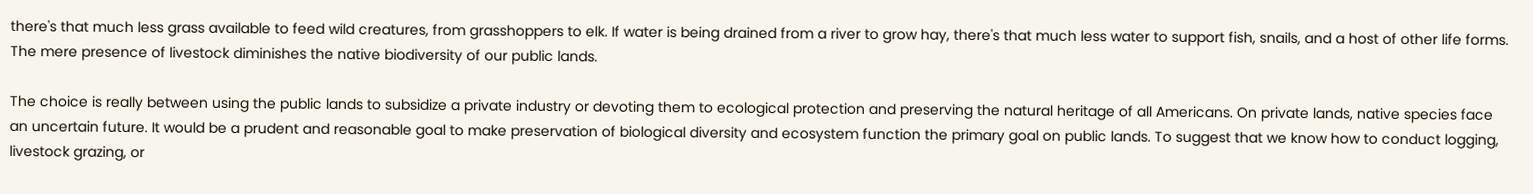there's that much less grass available to feed wild creatures, from grasshoppers to elk. If water is being drained from a river to grow hay, there's that much less water to support fish, snails, and a host of other life forms. The mere presence of livestock diminishes the native biodiversity of our public lands.

The choice is really between using the public lands to subsidize a private industry or devoting them to ecological protection and preserving the natural heritage of all Americans. On private lands, native species face an uncertain future. It would be a prudent and reasonable goal to make preservation of biological diversity and ecosystem function the primary goal on public lands. To suggest that we know how to conduct logging, livestock grazing, or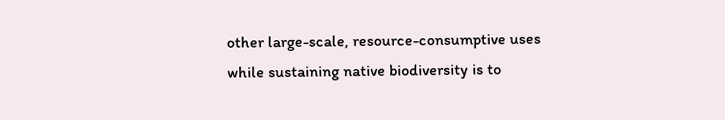other large-scale, resource-consumptive uses while sustaining native biodiversity is to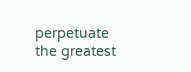perpetuate the greatest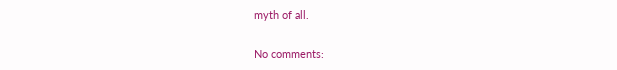myth of all.

No comments: